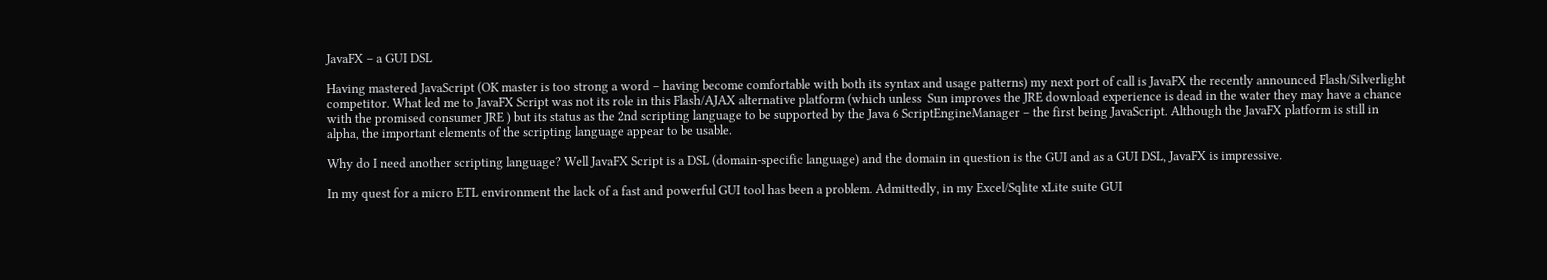JavaFX – a GUI DSL

Having mastered JavaScript (OK master is too strong a word – having become comfortable with both its syntax and usage patterns) my next port of call is JavaFX the recently announced Flash/Silverlight competitor. What led me to JavaFX Script was not its role in this Flash/AJAX alternative platform (which unless  Sun improves the JRE download experience is dead in the water they may have a chance with the promised consumer JRE ) but its status as the 2nd scripting language to be supported by the Java 6 ScriptEngineManager – the first being JavaScript. Although the JavaFX platform is still in alpha, the important elements of the scripting language appear to be usable.

Why do I need another scripting language? Well JavaFX Script is a DSL (domain-specific language) and the domain in question is the GUI and as a GUI DSL, JavaFX is impressive.

In my quest for a micro ETL environment the lack of a fast and powerful GUI tool has been a problem. Admittedly, in my Excel/Sqlite xLite suite GUI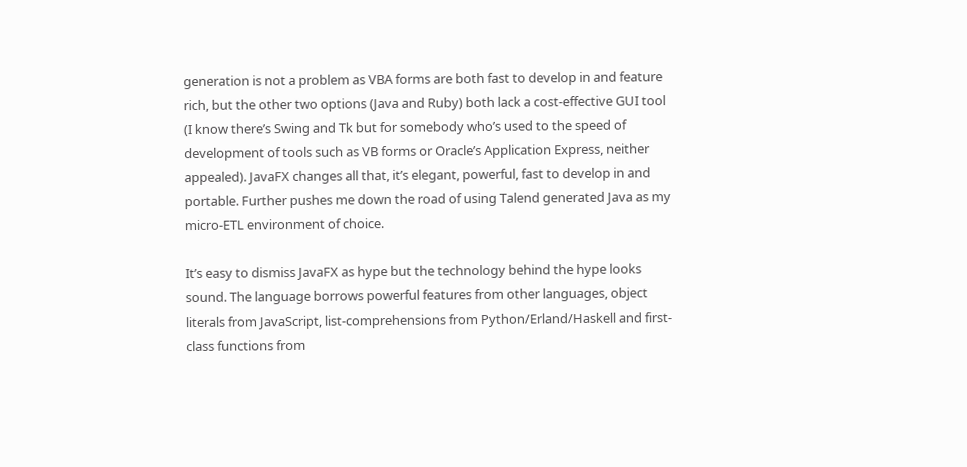generation is not a problem as VBA forms are both fast to develop in and feature rich, but the other two options (Java and Ruby) both lack a cost-effective GUI tool (I know there’s Swing and Tk but for somebody who’s used to the speed of development of tools such as VB forms or Oracle’s Application Express, neither appealed). JavaFX changes all that, it’s elegant, powerful, fast to develop in and portable. Further pushes me down the road of using Talend generated Java as my micro-ETL environment of choice.

It’s easy to dismiss JavaFX as hype but the technology behind the hype looks sound. The language borrows powerful features from other languages, object literals from JavaScript, list-comprehensions from Python/Erland/Haskell and first-class functions from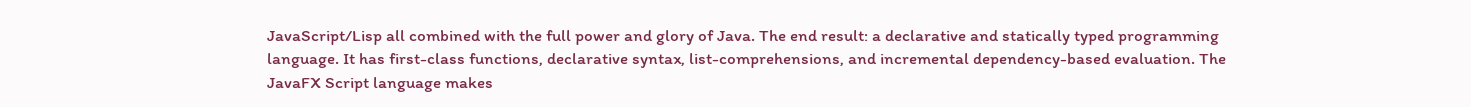JavaScript/Lisp all combined with the full power and glory of Java. The end result: a declarative and statically typed programming language. It has first-class functions, declarative syntax, list-comprehensions, and incremental dependency-based evaluation. The JavaFX Script language makes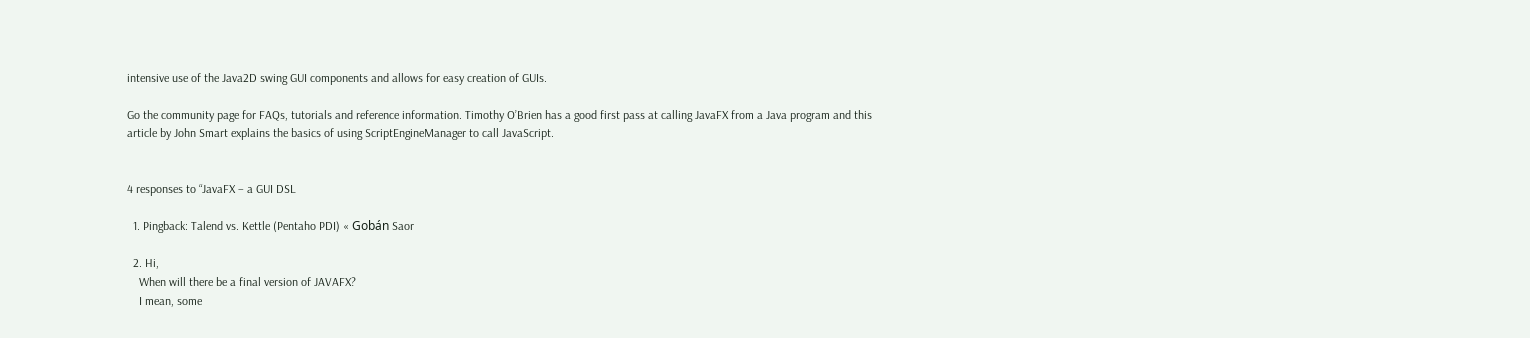intensive use of the Java2D swing GUI components and allows for easy creation of GUIs.

Go the community page for FAQs, tutorials and reference information. Timothy O’Brien has a good first pass at calling JavaFX from a Java program and this article by John Smart explains the basics of using ScriptEngineManager to call JavaScript.


4 responses to “JavaFX – a GUI DSL

  1. Pingback: Talend vs. Kettle (Pentaho PDI) « Gobán Saor

  2. Hi,
    When will there be a final version of JAVAFX?
    I mean, some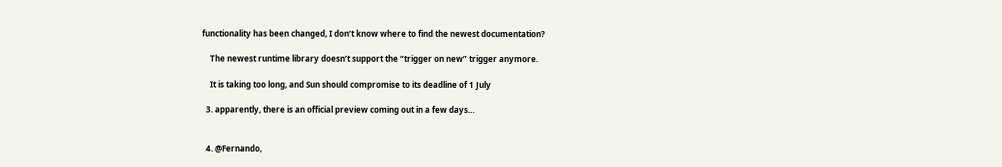functionality has been changed, I don’t know where to find the newest documentation?

    The newest runtime library doesn’t support the “trigger on new” trigger anymore.

    It is taking too long, and Sun should compromise to its deadline of 1 July

  3. apparently, there is an official preview coming out in a few days…


  4. @Fernando,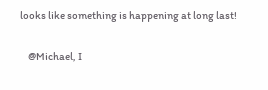looks like something is happening at long last!

    @Michael, I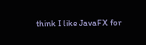think I like JavaFX for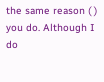the same reason ( ) you do. Although I do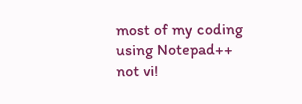most of my coding using Notepad++ not vi!